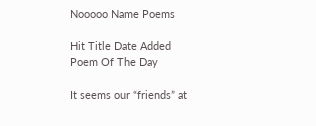Nooooo Name Poems

Hit Title Date Added
Poem Of The Day

It seems our “friends” at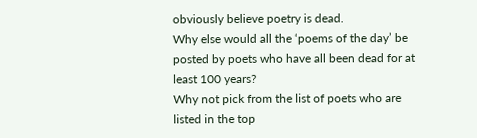obviously believe poetry is dead.
Why else would all the ‘poems of the day’ be posted by poets who have all been dead for at least 100 years?
Why not pick from the list of poets who are listed in the top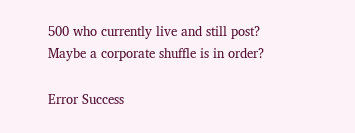500 who currently live and still post?
Maybe a corporate shuffle is in order?

Error Success